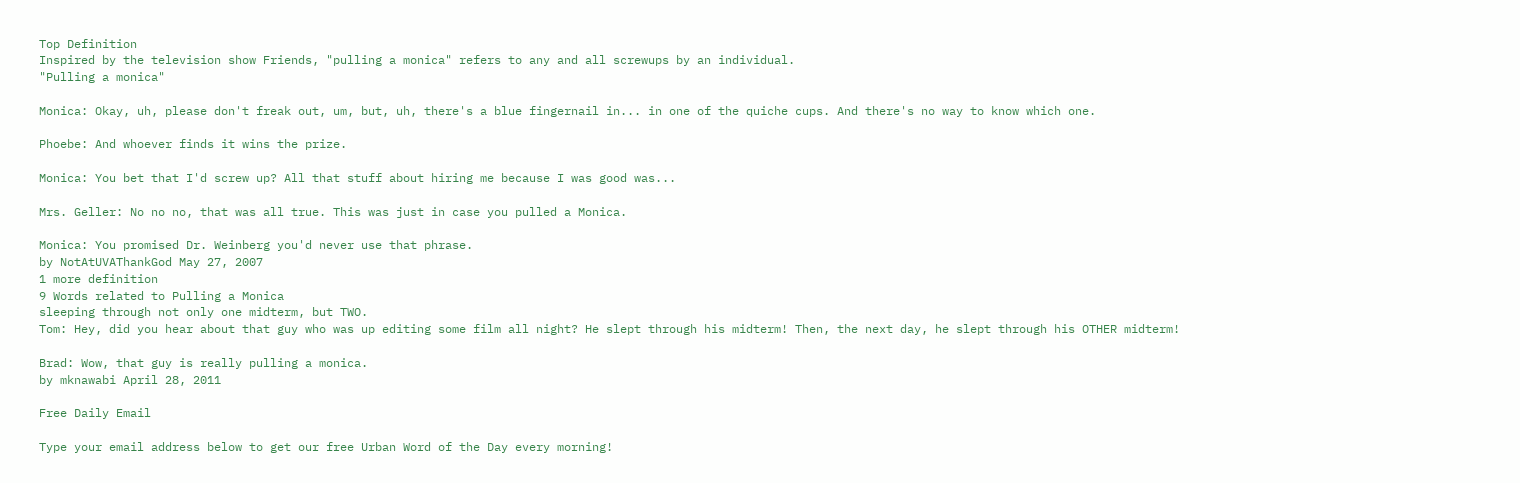Top Definition
Inspired by the television show Friends, "pulling a monica" refers to any and all screwups by an individual.
"Pulling a monica"

Monica: Okay, uh, please don't freak out, um, but, uh, there's a blue fingernail in... in one of the quiche cups. And there's no way to know which one.

Phoebe: And whoever finds it wins the prize.

Monica: You bet that I'd screw up? All that stuff about hiring me because I was good was...

Mrs. Geller: No no no, that was all true. This was just in case you pulled a Monica.

Monica: You promised Dr. Weinberg you'd never use that phrase.
by NotAtUVAThankGod May 27, 2007
1 more definition
9 Words related to Pulling a Monica
sleeping through not only one midterm, but TWO.
Tom: Hey, did you hear about that guy who was up editing some film all night? He slept through his midterm! Then, the next day, he slept through his OTHER midterm!

Brad: Wow, that guy is really pulling a monica.
by mknawabi April 28, 2011

Free Daily Email

Type your email address below to get our free Urban Word of the Day every morning!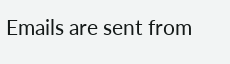Emails are sent from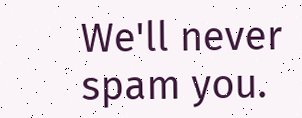We'll never spam you.